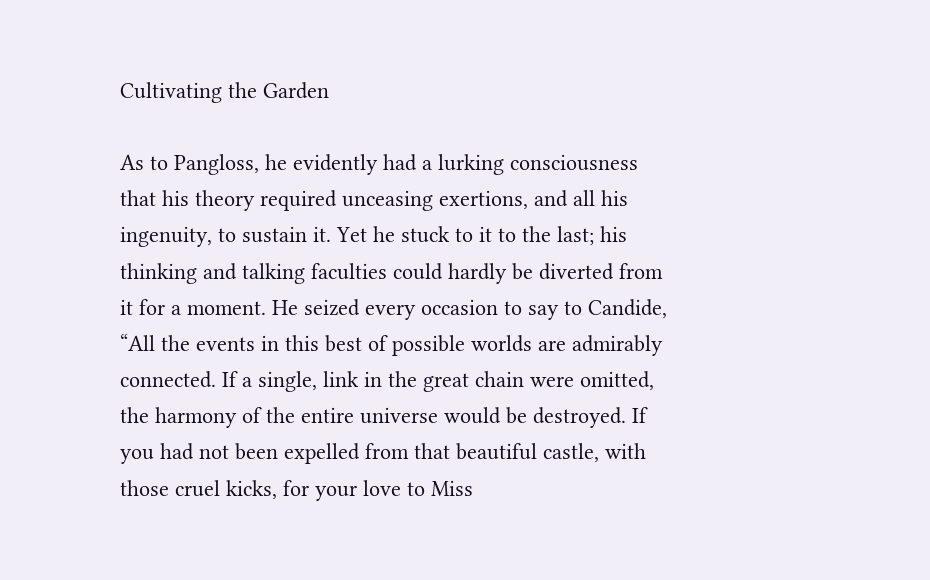Cultivating the Garden

As to Pangloss, he evidently had a lurking consciousness that his theory required unceasing exertions, and all his ingenuity, to sustain it. Yet he stuck to it to the last; his thinking and talking faculties could hardly be diverted from it for a moment. He seized every occasion to say to Candide, “All the events in this best of possible worlds are admirably connected. If a single, link in the great chain were omitted, the harmony of the entire universe would be destroyed. If you had not been expelled from that beautiful castle, with those cruel kicks, for your love to Miss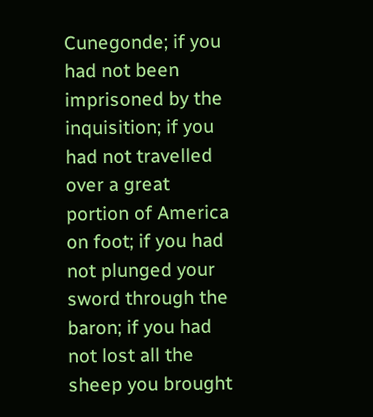Cunegonde; if you had not been imprisoned by the inquisition; if you had not travelled over a great portion of America on foot; if you had not plunged your sword through the baron; if you had not lost all the sheep you brought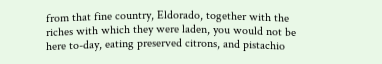from that fine country, Eldorado, together with the riches with which they were laden, you would not be here to-day, eating preserved citrons, and pistachio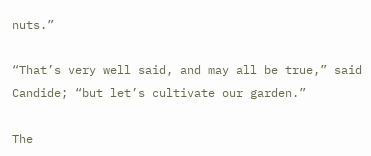nuts.”

“That’s very well said, and may all be true,” said Candide; “but let’s cultivate our garden.”

The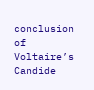conclusion of Voltaire’s Candide